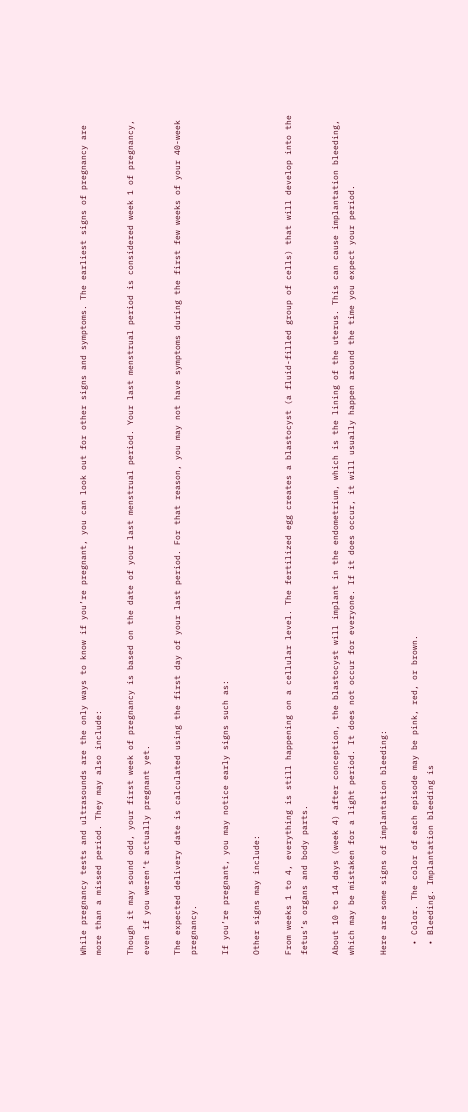While pregnancy tests and ultrasounds are the only ways to know if you’re pregnant, you can look out for other signs and symptoms. The earliest signs of pregnancy are more than a missed period. They may also include:

Though it may sound odd, your first week of pregnancy is based on the date of your last menstrual period. Your last menstrual period is considered week 1 of pregnancy, even if you weren’t actually pregnant yet.

The expected delivery date is calculated using the first day of your last period. For that reason, you may not have symptoms during the first few weeks of your 40-week pregnancy.

If you’re pregnant, you may notice early signs such as:

Other signs may include:

From weeks 1 to 4, everything is still happening on a cellular level. The fertilized egg creates a blastocyst (a fluid-filled group of cells) that will develop into the fetus’s organs and body parts.

About 10 to 14 days (week 4) after conception, the blastocyst will implant in the endometrium, which is the lining of the uterus. This can cause implantation bleeding, which may be mistaken for a light period. It does not occur for everyone. If it does occur, it will usually happen around the time you expect your period.

Here are some signs of implantation bleeding:

  • Color. The color of each episode may be pink, red, or brown.
  • Bleeding. Implantation bleeding is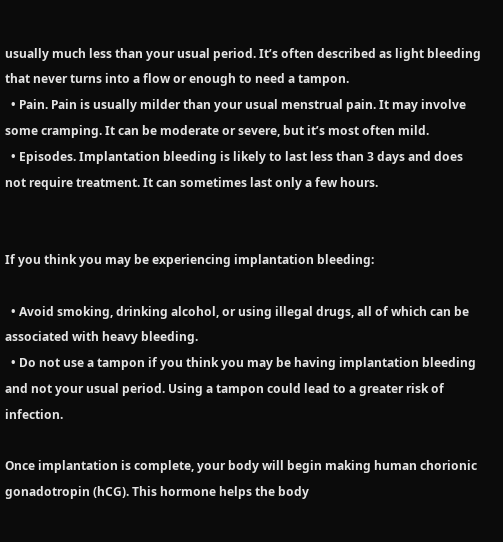usually much less than your usual period. It’s often described as light bleeding that never turns into a flow or enough to need a tampon.
  • Pain. Pain is usually milder than your usual menstrual pain. It may involve some cramping. It can be moderate or severe, but it’s most often mild.
  • Episodes. Implantation bleeding is likely to last less than 3 days and does not require treatment. It can sometimes last only a few hours.


If you think you may be experiencing implantation bleeding:

  • Avoid smoking, drinking alcohol, or using illegal drugs, all of which can be associated with heavy bleeding.
  • Do not use a tampon if you think you may be having implantation bleeding and not your usual period. Using a tampon could lead to a greater risk of infection.

Once implantation is complete, your body will begin making human chorionic gonadotropin (hCG). This hormone helps the body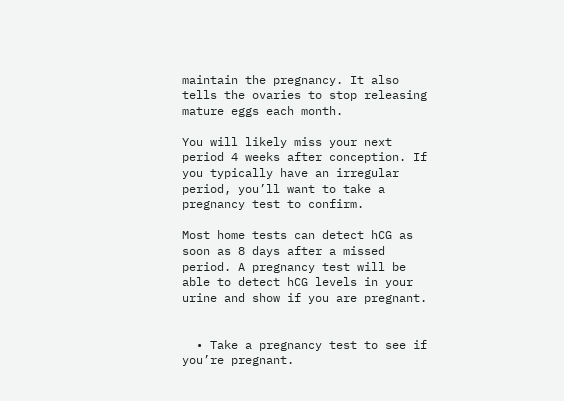maintain the pregnancy. It also tells the ovaries to stop releasing mature eggs each month.

You will likely miss your next period 4 weeks after conception. If you typically have an irregular period, you’ll want to take a pregnancy test to confirm.

Most home tests can detect hCG as soon as 8 days after a missed period. A pregnancy test will be able to detect hCG levels in your urine and show if you are pregnant.


  • Take a pregnancy test to see if you’re pregnant.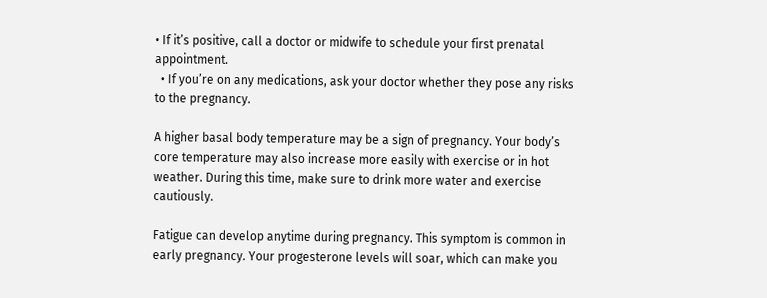• If it’s positive, call a doctor or midwife to schedule your first prenatal appointment.
  • If you’re on any medications, ask your doctor whether they pose any risks to the pregnancy.

A higher basal body temperature may be a sign of pregnancy. Your body’s core temperature may also increase more easily with exercise or in hot weather. During this time, make sure to drink more water and exercise cautiously.

Fatigue can develop anytime during pregnancy. This symptom is common in early pregnancy. Your progesterone levels will soar, which can make you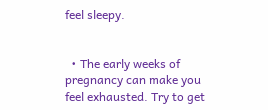feel sleepy.


  • The early weeks of pregnancy can make you feel exhausted. Try to get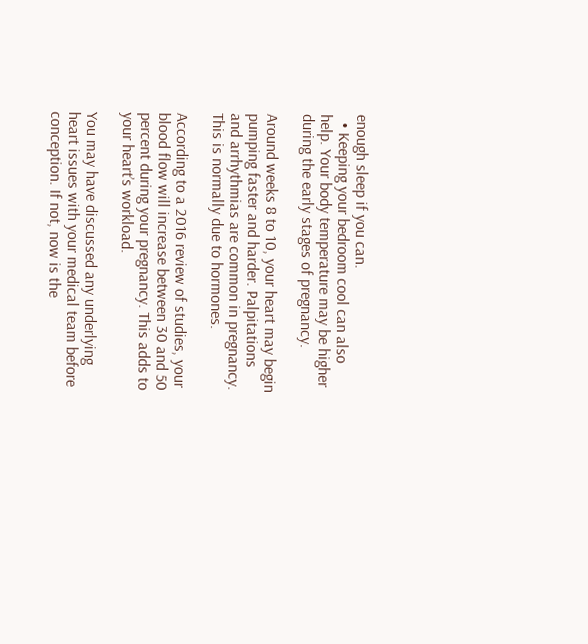enough sleep if you can.
  • Keeping your bedroom cool can also help. Your body temperature may be higher during the early stages of pregnancy.

Around weeks 8 to 10, your heart may begin pumping faster and harder. Palpitations and arrhythmias are common in pregnancy. This is normally due to hormones.

According to a 2016 review of studies, your blood flow will increase between 30 and 50 percent during your pregnancy. This adds to your heart’s workload.

You may have discussed any underlying heart issues with your medical team before conception. If not, now is the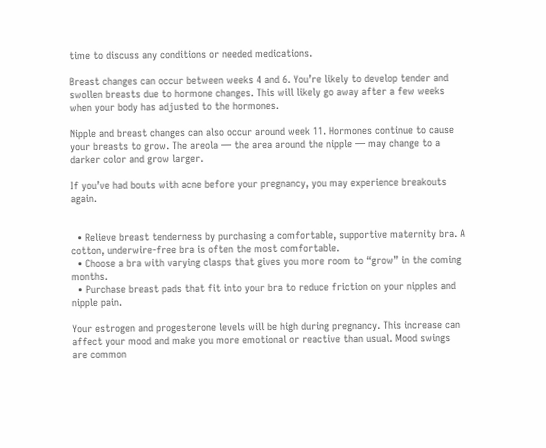time to discuss any conditions or needed medications.

Breast changes can occur between weeks 4 and 6. You’re likely to develop tender and swollen breasts due to hormone changes. This will likely go away after a few weeks when your body has adjusted to the hormones.

Nipple and breast changes can also occur around week 11. Hormones continue to cause your breasts to grow. The areola — the area around the nipple — may change to a darker color and grow larger.

If you’ve had bouts with acne before your pregnancy, you may experience breakouts again.


  • Relieve breast tenderness by purchasing a comfortable, supportive maternity bra. A cotton, underwire-free bra is often the most comfortable.
  • Choose a bra with varying clasps that gives you more room to “grow” in the coming months.
  • Purchase breast pads that fit into your bra to reduce friction on your nipples and nipple pain.

Your estrogen and progesterone levels will be high during pregnancy. This increase can affect your mood and make you more emotional or reactive than usual. Mood swings are common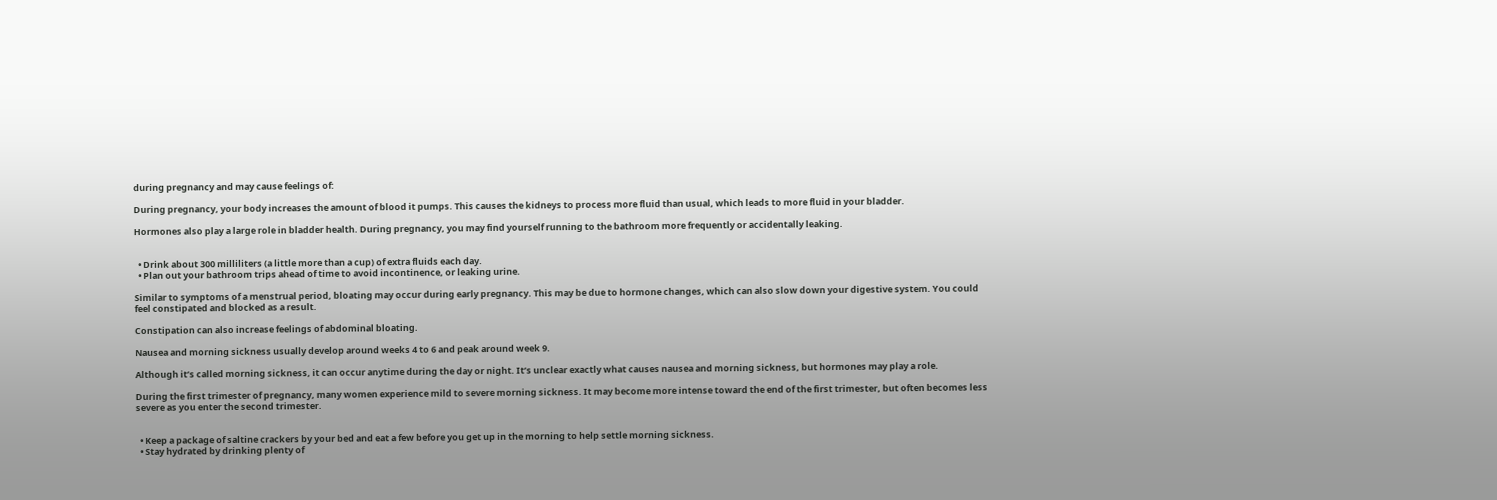during pregnancy and may cause feelings of:

During pregnancy, your body increases the amount of blood it pumps. This causes the kidneys to process more fluid than usual, which leads to more fluid in your bladder.

Hormones also play a large role in bladder health. During pregnancy, you may find yourself running to the bathroom more frequently or accidentally leaking.


  • Drink about 300 milliliters (a little more than a cup) of extra fluids each day.
  • Plan out your bathroom trips ahead of time to avoid incontinence, or leaking urine.

Similar to symptoms of a menstrual period, bloating may occur during early pregnancy. This may be due to hormone changes, which can also slow down your digestive system. You could feel constipated and blocked as a result.

Constipation can also increase feelings of abdominal bloating.

Nausea and morning sickness usually develop around weeks 4 to 6 and peak around week 9.

Although it’s called morning sickness, it can occur anytime during the day or night. It’s unclear exactly what causes nausea and morning sickness, but hormones may play a role.

During the first trimester of pregnancy, many women experience mild to severe morning sickness. It may become more intense toward the end of the first trimester, but often becomes less severe as you enter the second trimester.


  • Keep a package of saltine crackers by your bed and eat a few before you get up in the morning to help settle morning sickness.
  • Stay hydrated by drinking plenty of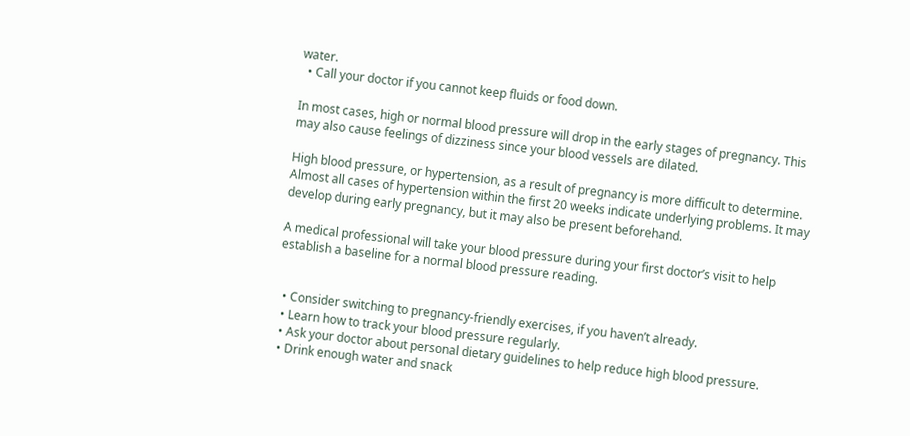water.
  • Call your doctor if you cannot keep fluids or food down.

In most cases, high or normal blood pressure will drop in the early stages of pregnancy. This may also cause feelings of dizziness since your blood vessels are dilated.

High blood pressure, or hypertension, as a result of pregnancy is more difficult to determine. Almost all cases of hypertension within the first 20 weeks indicate underlying problems. It may develop during early pregnancy, but it may also be present beforehand.

A medical professional will take your blood pressure during your first doctor’s visit to help establish a baseline for a normal blood pressure reading.


  • Consider switching to pregnancy-friendly exercises, if you haven’t already.
  • Learn how to track your blood pressure regularly.
  • Ask your doctor about personal dietary guidelines to help reduce high blood pressure.
  • Drink enough water and snack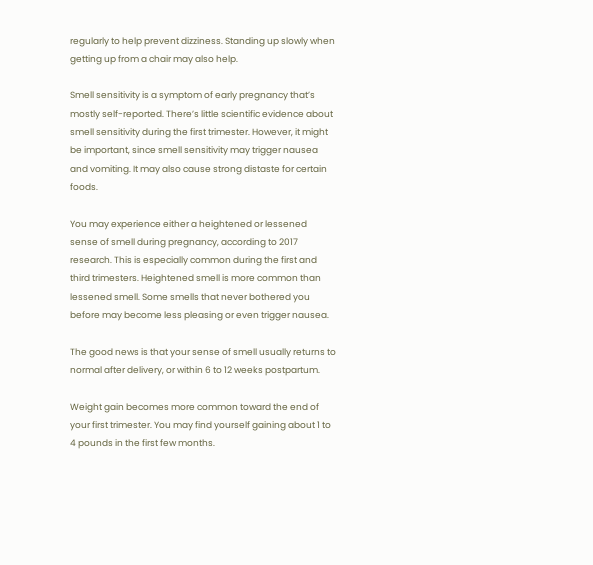regularly to help prevent dizziness. Standing up slowly when getting up from a chair may also help.

Smell sensitivity is a symptom of early pregnancy that’s mostly self-reported. There’s little scientific evidence about smell sensitivity during the first trimester. However, it might be important, since smell sensitivity may trigger nausea and vomiting. It may also cause strong distaste for certain foods.

You may experience either a heightened or lessened sense of smell during pregnancy, according to 2017 research. This is especially common during the first and third trimesters. Heightened smell is more common than lessened smell. Some smells that never bothered you before may become less pleasing or even trigger nausea.

The good news is that your sense of smell usually returns to normal after delivery, or within 6 to 12 weeks postpartum.

Weight gain becomes more common toward the end of your first trimester. You may find yourself gaining about 1 to 4 pounds in the first few months.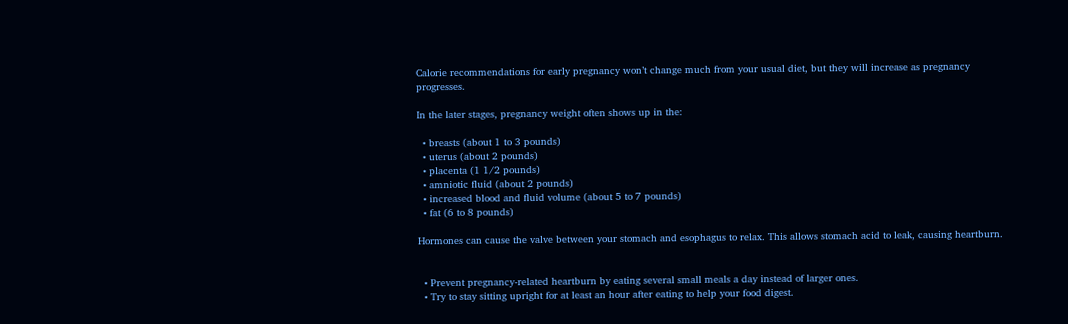Calorie recommendations for early pregnancy won’t change much from your usual diet, but they will increase as pregnancy progresses.

In the later stages, pregnancy weight often shows up in the:

  • breasts (about 1 to 3 pounds)
  • uterus (about 2 pounds)
  • placenta (1 1/2 pounds)
  • amniotic fluid (about 2 pounds)
  • increased blood and fluid volume (about 5 to 7 pounds)
  • fat (6 to 8 pounds)

Hormones can cause the valve between your stomach and esophagus to relax. This allows stomach acid to leak, causing heartburn.


  • Prevent pregnancy-related heartburn by eating several small meals a day instead of larger ones.
  • Try to stay sitting upright for at least an hour after eating to help your food digest.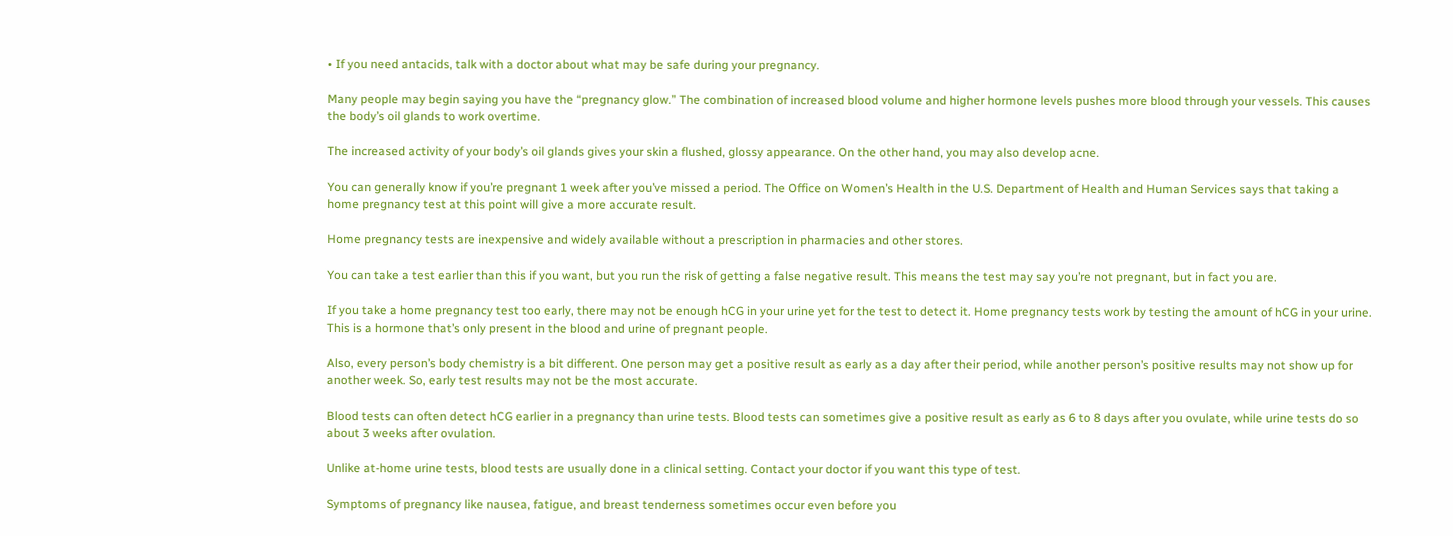• If you need antacids, talk with a doctor about what may be safe during your pregnancy.

Many people may begin saying you have the “pregnancy glow.” The combination of increased blood volume and higher hormone levels pushes more blood through your vessels. This causes the body’s oil glands to work overtime.

The increased activity of your body’s oil glands gives your skin a flushed, glossy appearance. On the other hand, you may also develop acne.

You can generally know if you’re pregnant 1 week after you’ve missed a period. The Office on Women’s Health in the U.S. Department of Health and Human Services says that taking a home pregnancy test at this point will give a more accurate result.

Home pregnancy tests are inexpensive and widely available without a prescription in pharmacies and other stores.

You can take a test earlier than this if you want, but you run the risk of getting a false negative result. This means the test may say you’re not pregnant, but in fact you are.

If you take a home pregnancy test too early, there may not be enough hCG in your urine yet for the test to detect it. Home pregnancy tests work by testing the amount of hCG in your urine. This is a hormone that’s only present in the blood and urine of pregnant people.

Also, every person’s body chemistry is a bit different. One person may get a positive result as early as a day after their period, while another person’s positive results may not show up for another week. So, early test results may not be the most accurate.

Blood tests can often detect hCG earlier in a pregnancy than urine tests. Blood tests can sometimes give a positive result as early as 6 to 8 days after you ovulate, while urine tests do so about 3 weeks after ovulation.

Unlike at-home urine tests, blood tests are usually done in a clinical setting. Contact your doctor if you want this type of test.

Symptoms of pregnancy like nausea, fatigue, and breast tenderness sometimes occur even before you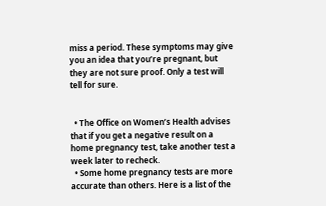miss a period. These symptoms may give you an idea that you’re pregnant, but they are not sure proof. Only a test will tell for sure.


  • The Office on Women’s Health advises that if you get a negative result on a home pregnancy test, take another test a week later to recheck.
  • Some home pregnancy tests are more accurate than others. Here is a list of the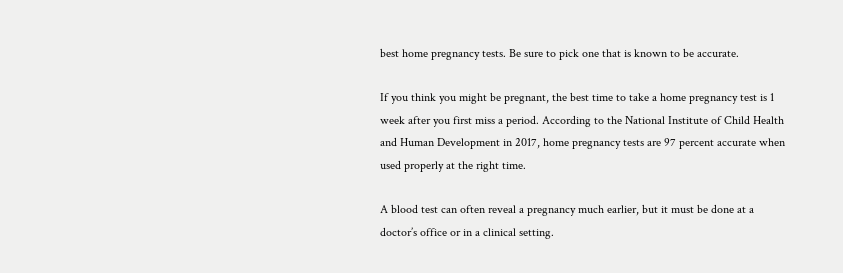best home pregnancy tests. Be sure to pick one that is known to be accurate.

If you think you might be pregnant, the best time to take a home pregnancy test is 1 week after you first miss a period. According to the National Institute of Child Health and Human Development in 2017, home pregnancy tests are 97 percent accurate when used properly at the right time.

A blood test can often reveal a pregnancy much earlier, but it must be done at a doctor’s office or in a clinical setting.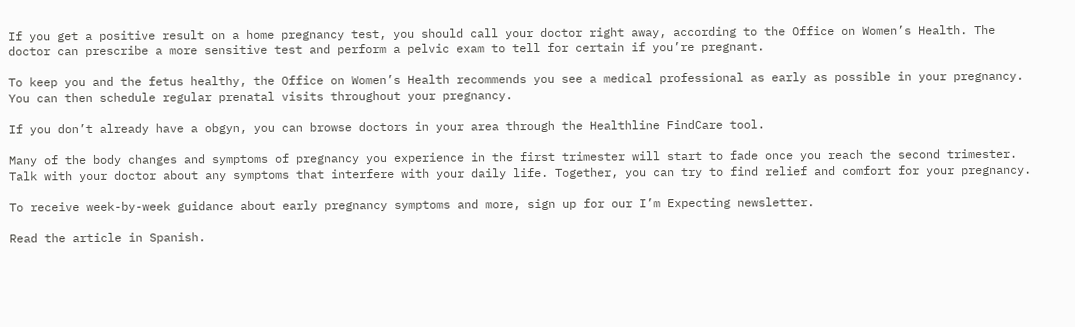If you get a positive result on a home pregnancy test, you should call your doctor right away, according to the Office on Women’s Health. The doctor can prescribe a more sensitive test and perform a pelvic exam to tell for certain if you’re pregnant.

To keep you and the fetus healthy, the Office on Women’s Health recommends you see a medical professional as early as possible in your pregnancy. You can then schedule regular prenatal visits throughout your pregnancy.

If you don’t already have a obgyn, you can browse doctors in your area through the Healthline FindCare tool.

Many of the body changes and symptoms of pregnancy you experience in the first trimester will start to fade once you reach the second trimester. Talk with your doctor about any symptoms that interfere with your daily life. Together, you can try to find relief and comfort for your pregnancy.

To receive week-by-week guidance about early pregnancy symptoms and more, sign up for our I’m Expecting newsletter.

Read the article in Spanish.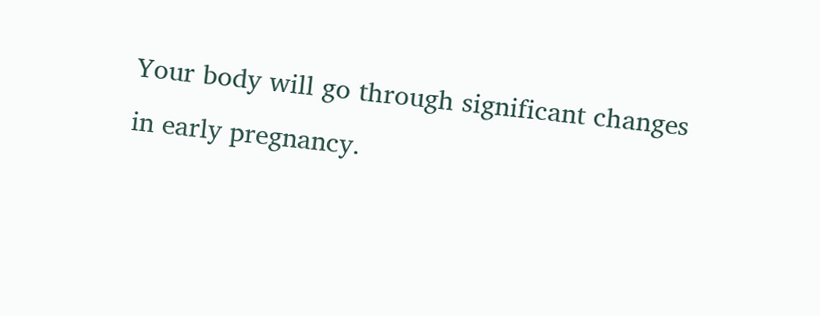Your body will go through significant changes in early pregnancy.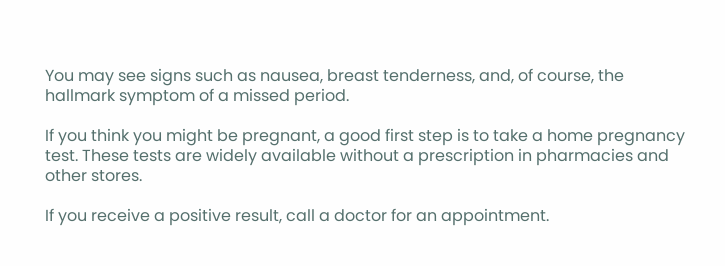You may see signs such as nausea, breast tenderness, and, of course, the hallmark symptom of a missed period.

If you think you might be pregnant, a good first step is to take a home pregnancy test. These tests are widely available without a prescription in pharmacies and other stores.

If you receive a positive result, call a doctor for an appointment.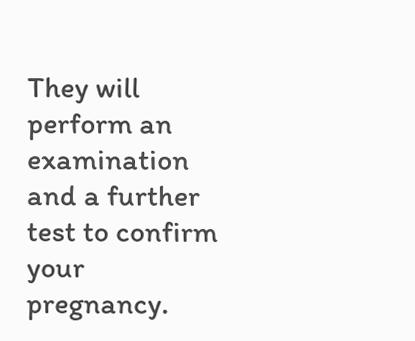They will perform an examination and a further test to confirm your pregnancy.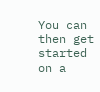You can then get started on a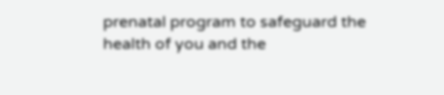prenatal program to safeguard the health of you and the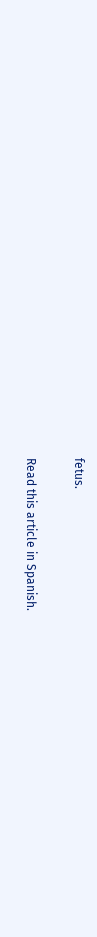fetus.

Read this article in Spanish.